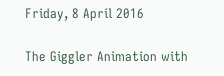Friday, 8 April 2016

The Giggler Animation with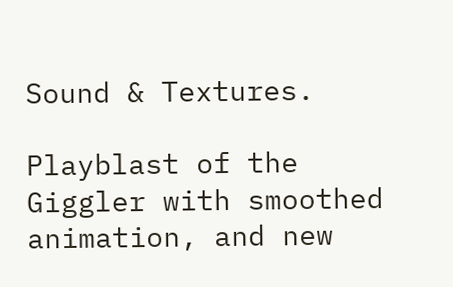Sound & Textures.

Playblast of the Giggler with smoothed animation, and new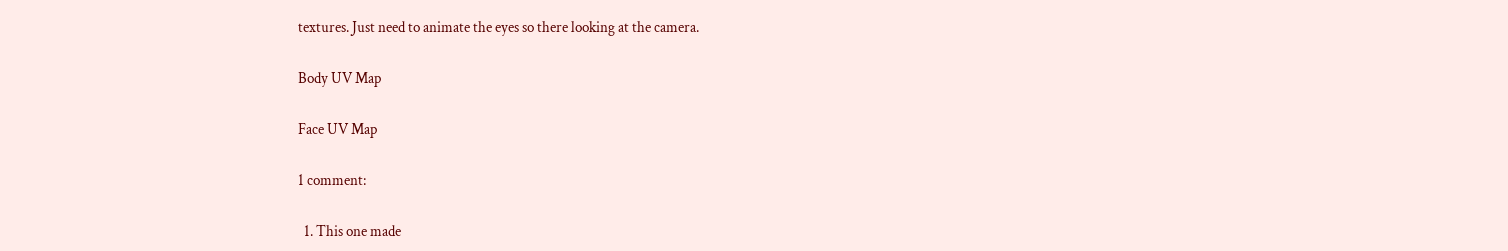textures. Just need to animate the eyes so there looking at the camera.

Body UV Map

Face UV Map

1 comment:

  1. This one made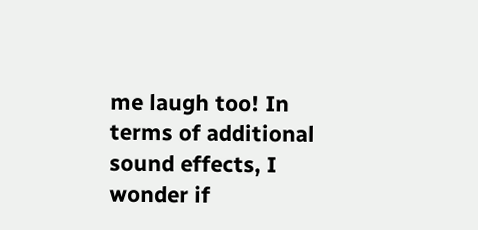me laugh too! In terms of additional sound effects, I wonder if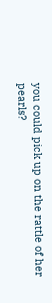you could pick up on the rattle of her pearls?